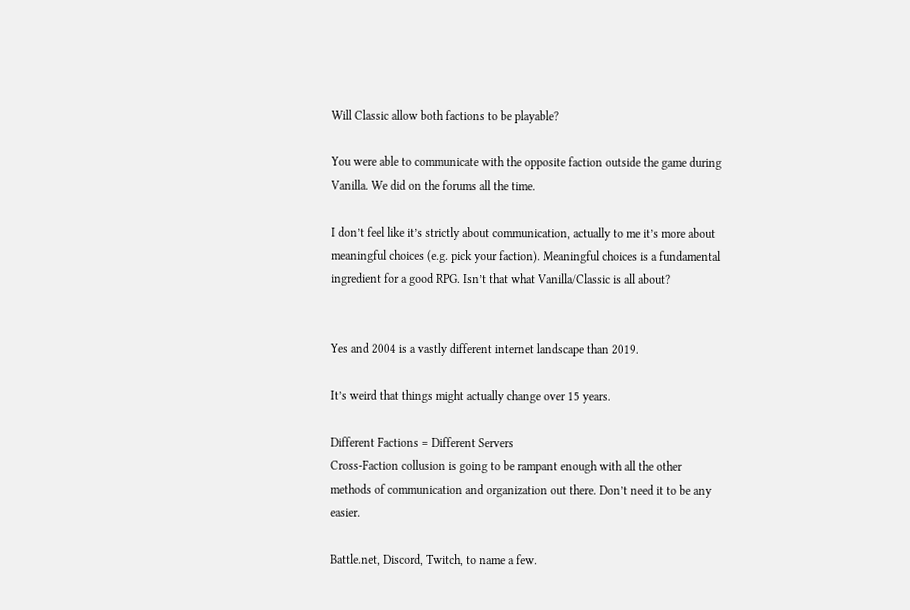Will Classic allow both factions to be playable?

You were able to communicate with the opposite faction outside the game during Vanilla. We did on the forums all the time.

I don’t feel like it’s strictly about communication, actually to me it’s more about meaningful choices (e.g. pick your faction). Meaningful choices is a fundamental ingredient for a good RPG. Isn’t that what Vanilla/Classic is all about?


Yes and 2004 is a vastly different internet landscape than 2019.

It’s weird that things might actually change over 15 years.

Different Factions = Different Servers
Cross-Faction collusion is going to be rampant enough with all the other methods of communication and organization out there. Don’t need it to be any easier.

Battle.net, Discord, Twitch, to name a few.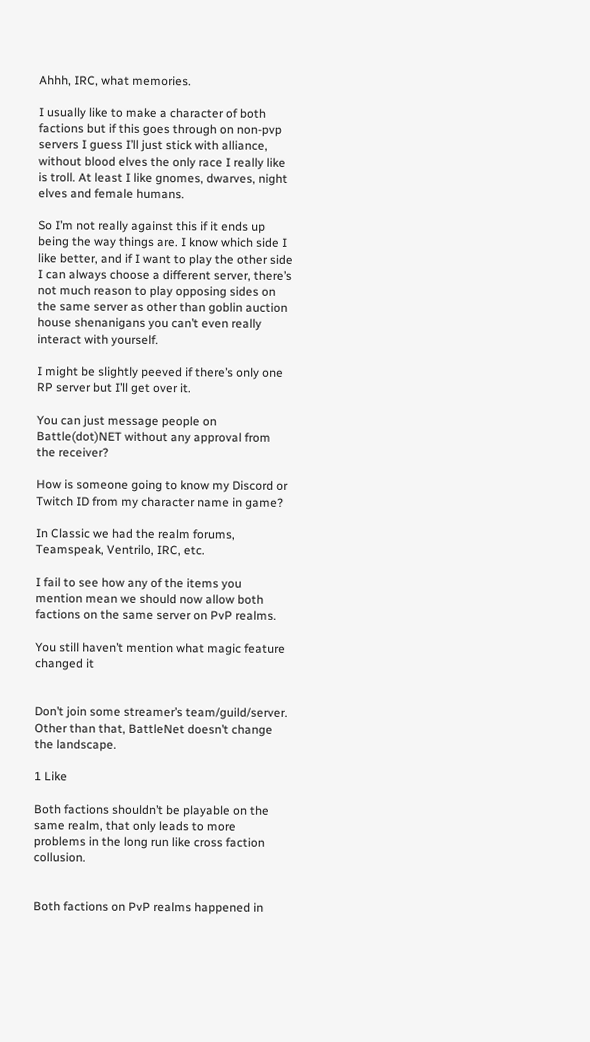Ahhh, IRC, what memories.

I usually like to make a character of both factions but if this goes through on non-pvp servers I guess I’ll just stick with alliance, without blood elves the only race I really like is troll. At least I like gnomes, dwarves, night elves and female humans.

So I’m not really against this if it ends up being the way things are. I know which side I like better, and if I want to play the other side I can always choose a different server, there’s not much reason to play opposing sides on the same server as other than goblin auction house shenanigans you can’t even really interact with yourself.

I might be slightly peeved if there’s only one RP server but I’ll get over it.

You can just message people on Battle(dot)NET without any approval from the receiver?

How is someone going to know my Discord or Twitch ID from my character name in game?

In Classic we had the realm forums, Teamspeak, Ventrilo, IRC, etc.

I fail to see how any of the items you mention mean we should now allow both factions on the same server on PvP realms.

You still haven’t mention what magic feature changed it


Don’t join some streamer’s team/guild/server. Other than that, BattleNet doesn’t change the landscape.

1 Like

Both factions shouldn’t be playable on the same realm, that only leads to more problems in the long run like cross faction collusion.


Both factions on PvP realms happened in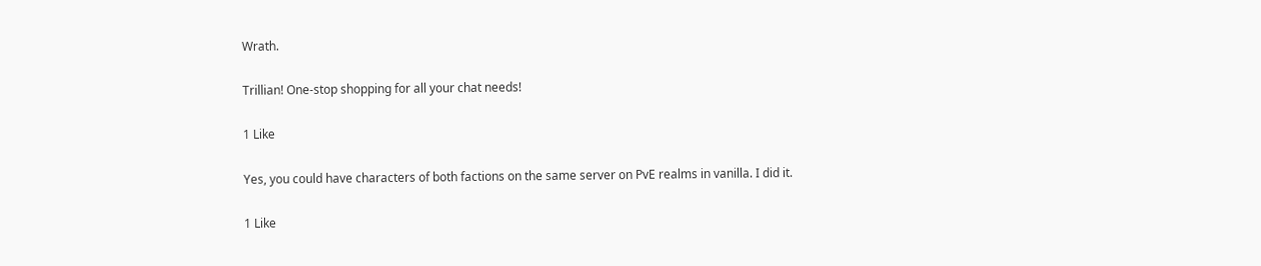Wrath.

Trillian! One-stop shopping for all your chat needs!

1 Like

Yes, you could have characters of both factions on the same server on PvE realms in vanilla. I did it.

1 Like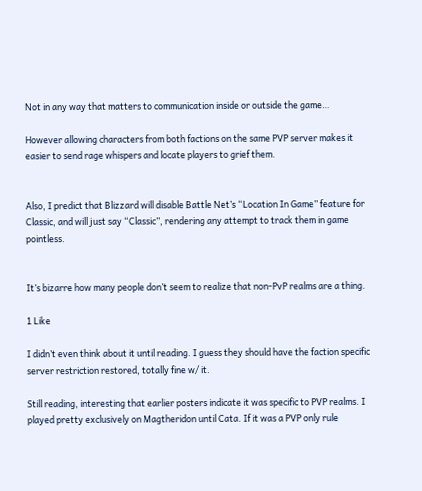Not in any way that matters to communication inside or outside the game…

However allowing characters from both factions on the same PVP server makes it easier to send rage whispers and locate players to grief them.


Also, I predict that Blizzard will disable Battle Net’s “Location In Game” feature for Classic, and will just say “Classic”, rendering any attempt to track them in game pointless.


It’s bizarre how many people don’t seem to realize that non-PvP realms are a thing.

1 Like

I didn’t even think about it until reading. I guess they should have the faction specific server restriction restored, totally fine w/ it.

Still reading, interesting that earlier posters indicate it was specific to PVP realms. I played pretty exclusively on Magtheridon until Cata. If it was a PVP only rule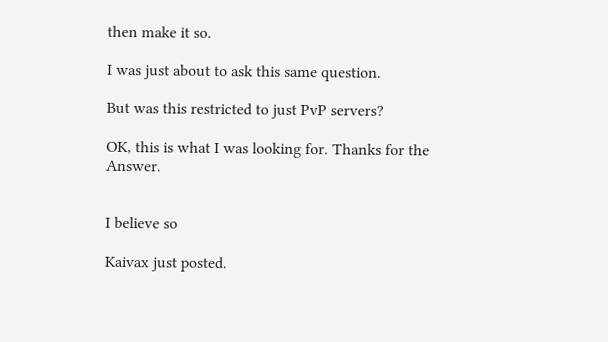then make it so.

I was just about to ask this same question.

But was this restricted to just PvP servers?

OK, this is what I was looking for. Thanks for the Answer.


I believe so

Kaivax just posted.